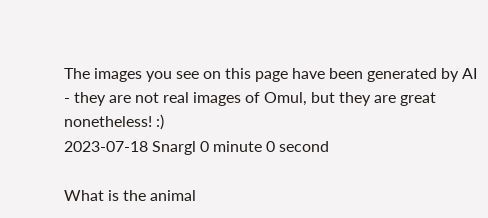The images you see on this page have been generated by AI - they are not real images of Omul, but they are great nonetheless! :)
2023-07-18 Snargl 0 minute 0 second

What is the animal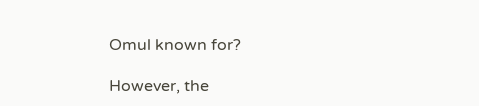Omul known for?

However, the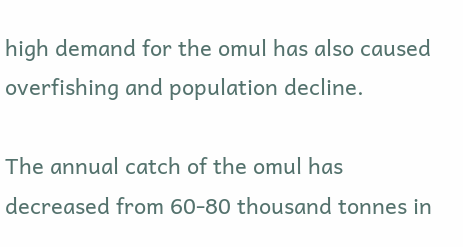high demand for the omul has also caused overfishing and population decline.

The annual catch of the omul has decreased from 60-80 thousand tonnes in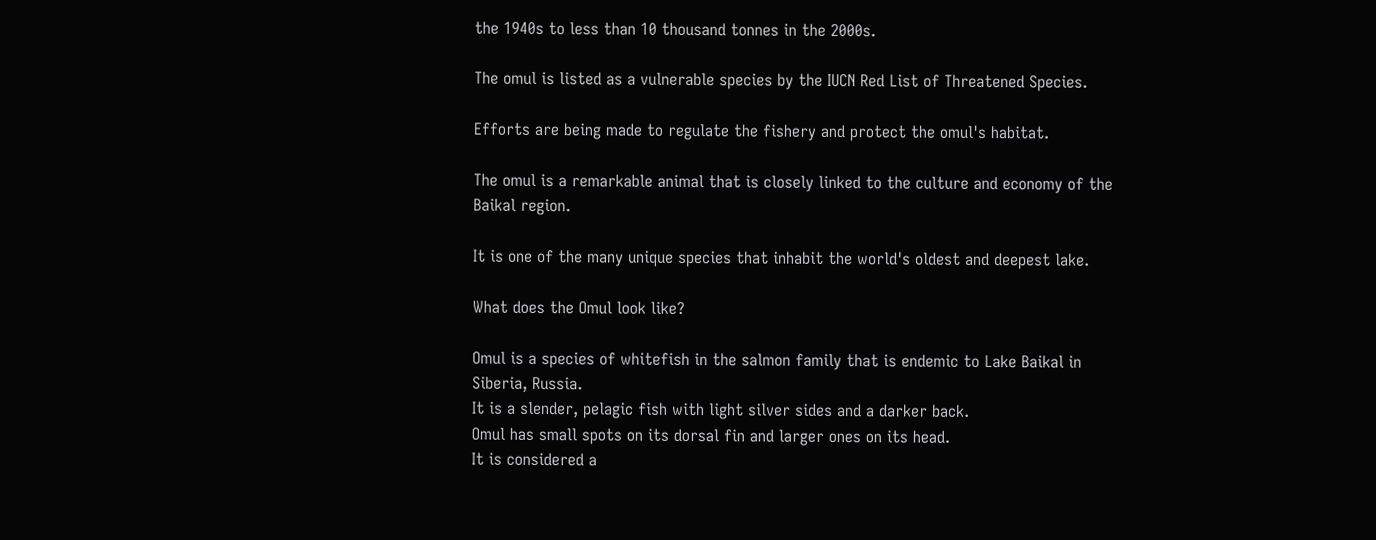the 1940s to less than 10 thousand tonnes in the 2000s.

The omul is listed as a vulnerable species by the IUCN Red List of Threatened Species.

Efforts are being made to regulate the fishery and protect the omul's habitat.

The omul is a remarkable animal that is closely linked to the culture and economy of the Baikal region.

It is one of the many unique species that inhabit the world's oldest and deepest lake.

What does the Omul look like?

Omul is a species of whitefish in the salmon family that is endemic to Lake Baikal in Siberia, Russia.
It is a slender, pelagic fish with light silver sides and a darker back.
Omul has small spots on its dorsal fin and larger ones on its head.
It is considered a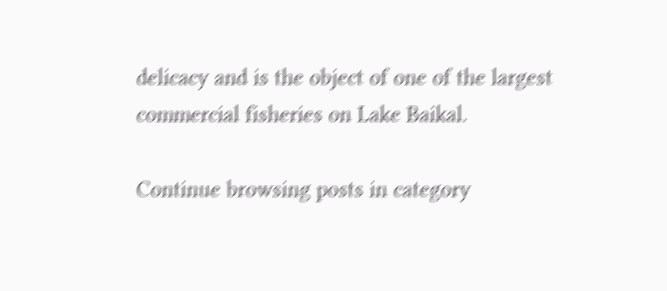delicacy and is the object of one of the largest commercial fisheries on Lake Baikal.

Continue browsing posts in category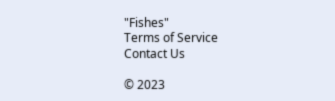"Fishes"
Terms of Service
Contact Us

© 2023